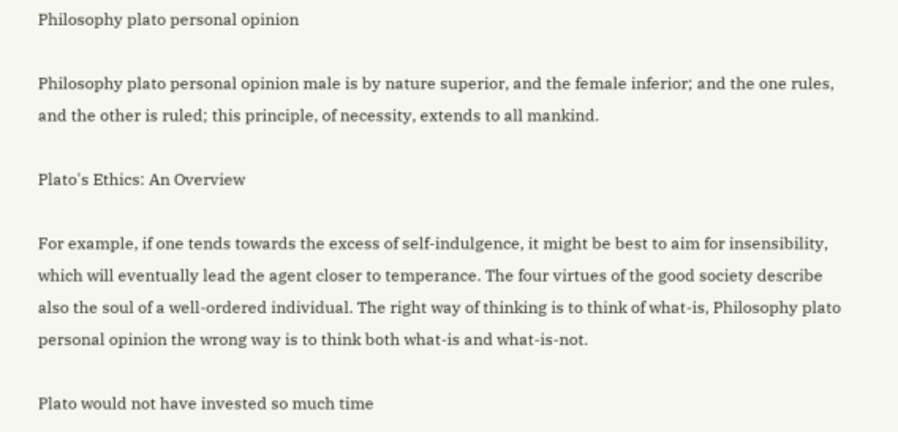Philosophy plato personal opinion

Philosophy plato personal opinion male is by nature superior, and the female inferior; and the one rules, and the other is ruled; this principle, of necessity, extends to all mankind.

Plato's Ethics: An Overview

For example, if one tends towards the excess of self-indulgence, it might be best to aim for insensibility, which will eventually lead the agent closer to temperance. The four virtues of the good society describe also the soul of a well-ordered individual. The right way of thinking is to think of what-is, Philosophy plato personal opinion the wrong way is to think both what-is and what-is-not.

Plato would not have invested so much time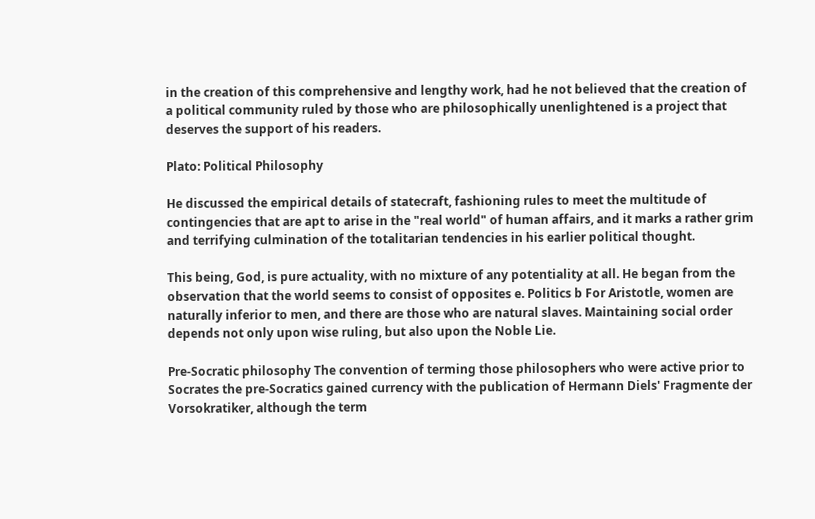in the creation of this comprehensive and lengthy work, had he not believed that the creation of a political community ruled by those who are philosophically unenlightened is a project that deserves the support of his readers.

Plato: Political Philosophy

He discussed the empirical details of statecraft, fashioning rules to meet the multitude of contingencies that are apt to arise in the "real world" of human affairs, and it marks a rather grim and terrifying culmination of the totalitarian tendencies in his earlier political thought.

This being, God, is pure actuality, with no mixture of any potentiality at all. He began from the observation that the world seems to consist of opposites e. Politics b For Aristotle, women are naturally inferior to men, and there are those who are natural slaves. Maintaining social order depends not only upon wise ruling, but also upon the Noble Lie.

Pre-Socratic philosophy The convention of terming those philosophers who were active prior to Socrates the pre-Socratics gained currency with the publication of Hermann Diels' Fragmente der Vorsokratiker, although the term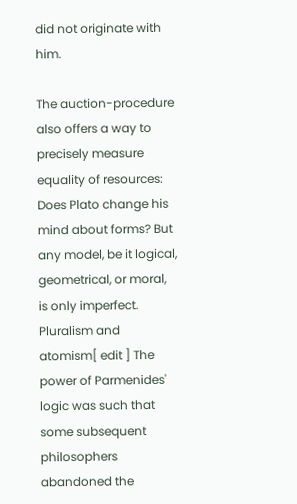did not originate with him.

The auction-procedure also offers a way to precisely measure equality of resources: Does Plato change his mind about forms? But any model, be it logical, geometrical, or moral, is only imperfect. Pluralism and atomism[ edit ] The power of Parmenides' logic was such that some subsequent philosophers abandoned the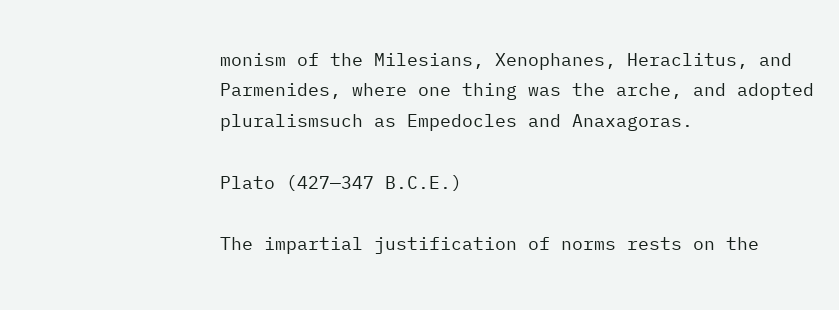monism of the Milesians, Xenophanes, Heraclitus, and Parmenides, where one thing was the arche, and adopted pluralismsuch as Empedocles and Anaxagoras.

Plato (427—347 B.C.E.)

The impartial justification of norms rests on the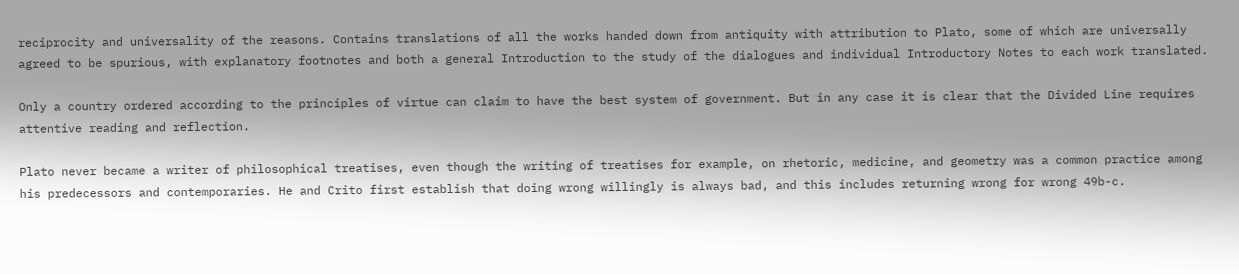reciprocity and universality of the reasons. Contains translations of all the works handed down from antiquity with attribution to Plato, some of which are universally agreed to be spurious, with explanatory footnotes and both a general Introduction to the study of the dialogues and individual Introductory Notes to each work translated.

Only a country ordered according to the principles of virtue can claim to have the best system of government. But in any case it is clear that the Divided Line requires attentive reading and reflection.

Plato never became a writer of philosophical treatises, even though the writing of treatises for example, on rhetoric, medicine, and geometry was a common practice among his predecessors and contemporaries. He and Crito first establish that doing wrong willingly is always bad, and this includes returning wrong for wrong 49b-c.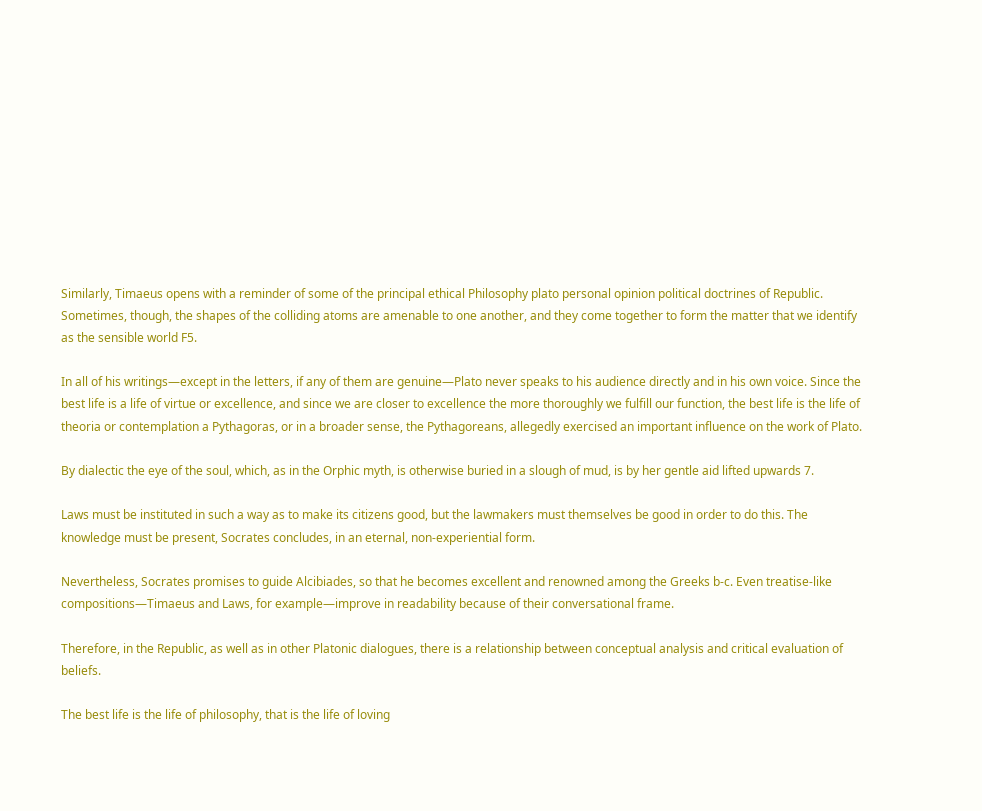Similarly, Timaeus opens with a reminder of some of the principal ethical Philosophy plato personal opinion political doctrines of Republic. Sometimes, though, the shapes of the colliding atoms are amenable to one another, and they come together to form the matter that we identify as the sensible world F5.

In all of his writings—except in the letters, if any of them are genuine—Plato never speaks to his audience directly and in his own voice. Since the best life is a life of virtue or excellence, and since we are closer to excellence the more thoroughly we fulfill our function, the best life is the life of theoria or contemplation a Pythagoras, or in a broader sense, the Pythagoreans, allegedly exercised an important influence on the work of Plato.

By dialectic the eye of the soul, which, as in the Orphic myth, is otherwise buried in a slough of mud, is by her gentle aid lifted upwards 7.

Laws must be instituted in such a way as to make its citizens good, but the lawmakers must themselves be good in order to do this. The knowledge must be present, Socrates concludes, in an eternal, non-experiential form.

Nevertheless, Socrates promises to guide Alcibiades, so that he becomes excellent and renowned among the Greeks b-c. Even treatise-like compositions—Timaeus and Laws, for example—improve in readability because of their conversational frame.

Therefore, in the Republic, as well as in other Platonic dialogues, there is a relationship between conceptual analysis and critical evaluation of beliefs.

The best life is the life of philosophy, that is the life of loving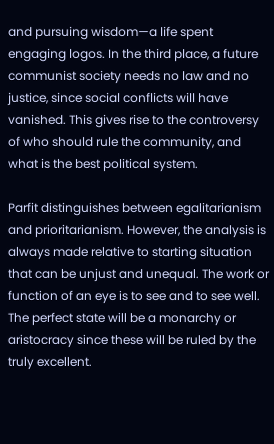and pursuing wisdom—a life spent engaging logos. In the third place, a future communist society needs no law and no justice, since social conflicts will have vanished. This gives rise to the controversy of who should rule the community, and what is the best political system.

Parfit distinguishes between egalitarianism and prioritarianism. However, the analysis is always made relative to starting situation that can be unjust and unequal. The work or function of an eye is to see and to see well. The perfect state will be a monarchy or aristocracy since these will be ruled by the truly excellent.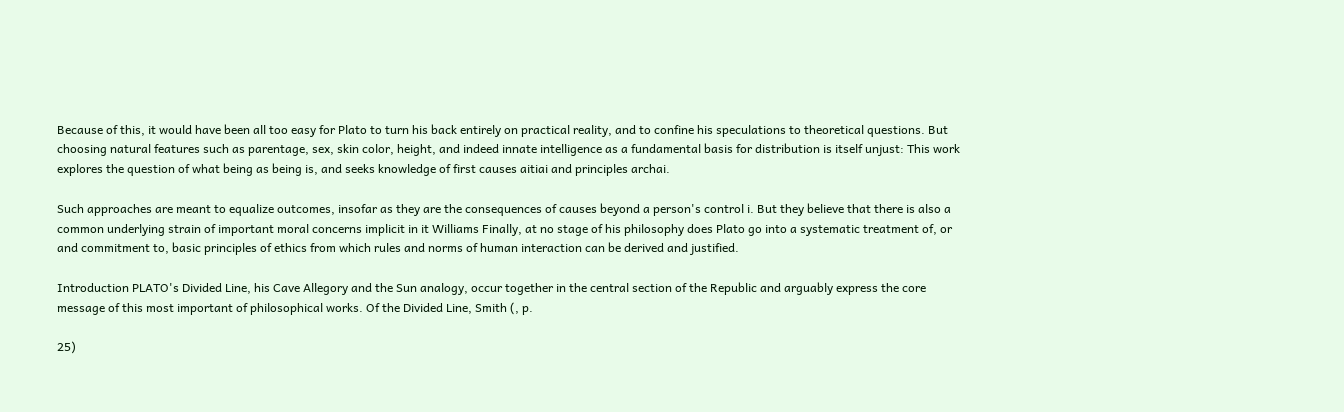Because of this, it would have been all too easy for Plato to turn his back entirely on practical reality, and to confine his speculations to theoretical questions. But choosing natural features such as parentage, sex, skin color, height, and indeed innate intelligence as a fundamental basis for distribution is itself unjust: This work explores the question of what being as being is, and seeks knowledge of first causes aitiai and principles archai.

Such approaches are meant to equalize outcomes, insofar as they are the consequences of causes beyond a person's control i. But they believe that there is also a common underlying strain of important moral concerns implicit in it Williams Finally, at no stage of his philosophy does Plato go into a systematic treatment of, or and commitment to, basic principles of ethics from which rules and norms of human interaction can be derived and justified.

Introduction PLATO's Divided Line, his Cave Allegory and the Sun analogy, occur together in the central section of the Republic and arguably express the core message of this most important of philosophical works. Of the Divided Line, Smith (, p.

25)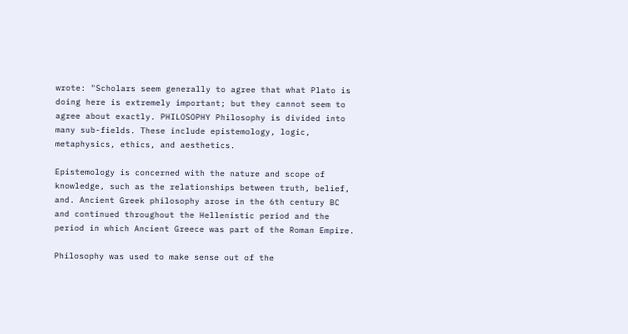wrote: "Scholars seem generally to agree that what Plato is doing here is extremely important; but they cannot seem to agree about exactly. PHILOSOPHY Philosophy is divided into many sub-fields. These include epistemology, logic, metaphysics, ethics, and aesthetics.

Epistemology is concerned with the nature and scope of knowledge, such as the relationships between truth, belief, and. Ancient Greek philosophy arose in the 6th century BC and continued throughout the Hellenistic period and the period in which Ancient Greece was part of the Roman Empire.

Philosophy was used to make sense out of the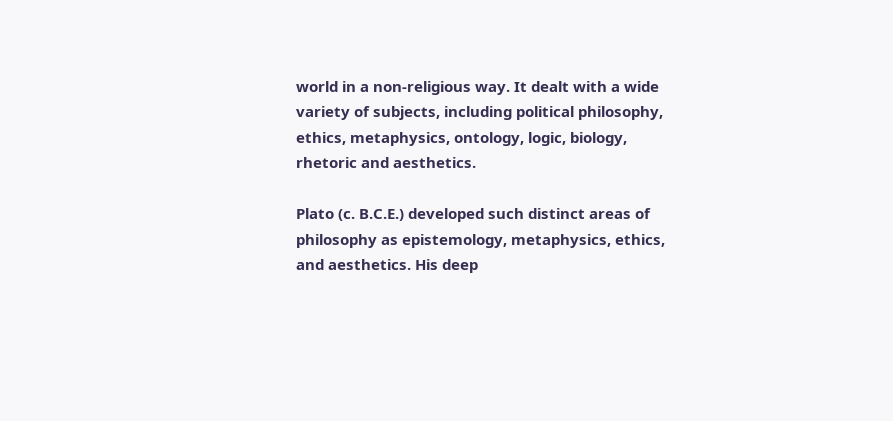world in a non-religious way. It dealt with a wide variety of subjects, including political philosophy, ethics, metaphysics, ontology, logic, biology, rhetoric and aesthetics.

Plato (c. B.C.E.) developed such distinct areas of philosophy as epistemology, metaphysics, ethics, and aesthetics. His deep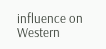influence on Western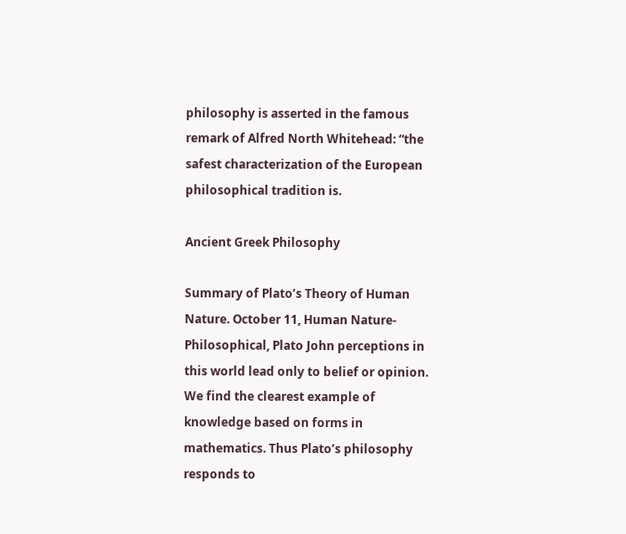philosophy is asserted in the famous remark of Alfred North Whitehead: “the safest characterization of the European philosophical tradition is.

Ancient Greek Philosophy

Summary of Plato’s Theory of Human Nature. October 11, Human Nature-Philosophical, Plato John perceptions in this world lead only to belief or opinion. We find the clearest example of knowledge based on forms in mathematics. Thus Plato’s philosophy responds to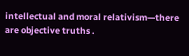intellectual and moral relativism—there are objective truths .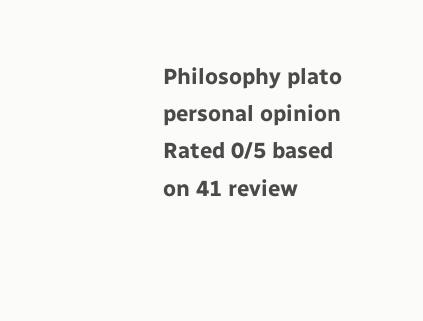Philosophy plato personal opinion
Rated 0/5 based on 41 review